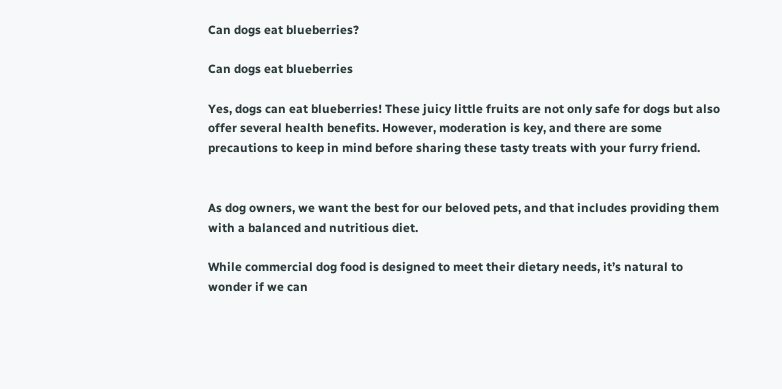Can dogs eat blueberries?

Can dogs eat blueberries

Yes, dogs can eat blueberries! These juicy little fruits are not only safe for dogs but also offer several health benefits. However, moderation is key, and there are some precautions to keep in mind before sharing these tasty treats with your furry friend.


As dog owners, we want the best for our beloved pets, and that includes providing them with a balanced and nutritious diet.

While commercial dog food is designed to meet their dietary needs, it’s natural to wonder if we can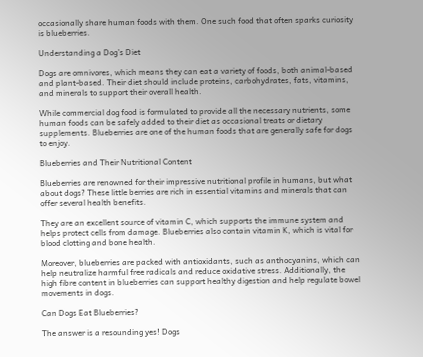occasionally share human foods with them. One such food that often sparks curiosity is blueberries.

Understanding a Dog’s Diet

Dogs are omnivores, which means they can eat a variety of foods, both animal-based and plant-based. Their diet should include proteins, carbohydrates, fats, vitamins, and minerals to support their overall health.

While commercial dog food is formulated to provide all the necessary nutrients, some human foods can be safely added to their diet as occasional treats or dietary supplements. Blueberries are one of the human foods that are generally safe for dogs to enjoy.

Blueberries and Their Nutritional Content

Blueberries are renowned for their impressive nutritional profile in humans, but what about dogs? These little berries are rich in essential vitamins and minerals that can offer several health benefits.

They are an excellent source of vitamin C, which supports the immune system and helps protect cells from damage. Blueberries also contain vitamin K, which is vital for blood clotting and bone health.

Moreover, blueberries are packed with antioxidants, such as anthocyanins, which can help neutralize harmful free radicals and reduce oxidative stress. Additionally, the high fibre content in blueberries can support healthy digestion and help regulate bowel movements in dogs.

Can Dogs Eat Blueberries?

The answer is a resounding yes! Dogs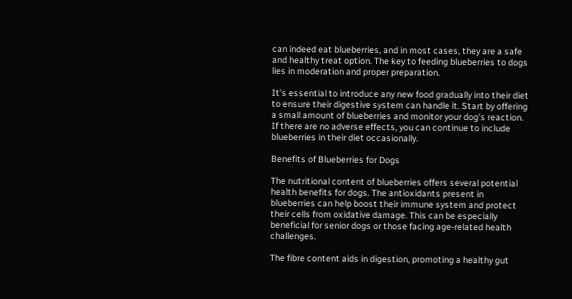can indeed eat blueberries, and in most cases, they are a safe and healthy treat option. The key to feeding blueberries to dogs lies in moderation and proper preparation.

It’s essential to introduce any new food gradually into their diet to ensure their digestive system can handle it. Start by offering a small amount of blueberries and monitor your dog’s reaction. If there are no adverse effects, you can continue to include blueberries in their diet occasionally.

Benefits of Blueberries for Dogs

The nutritional content of blueberries offers several potential health benefits for dogs. The antioxidants present in blueberries can help boost their immune system and protect their cells from oxidative damage. This can be especially beneficial for senior dogs or those facing age-related health challenges.

The fibre content aids in digestion, promoting a healthy gut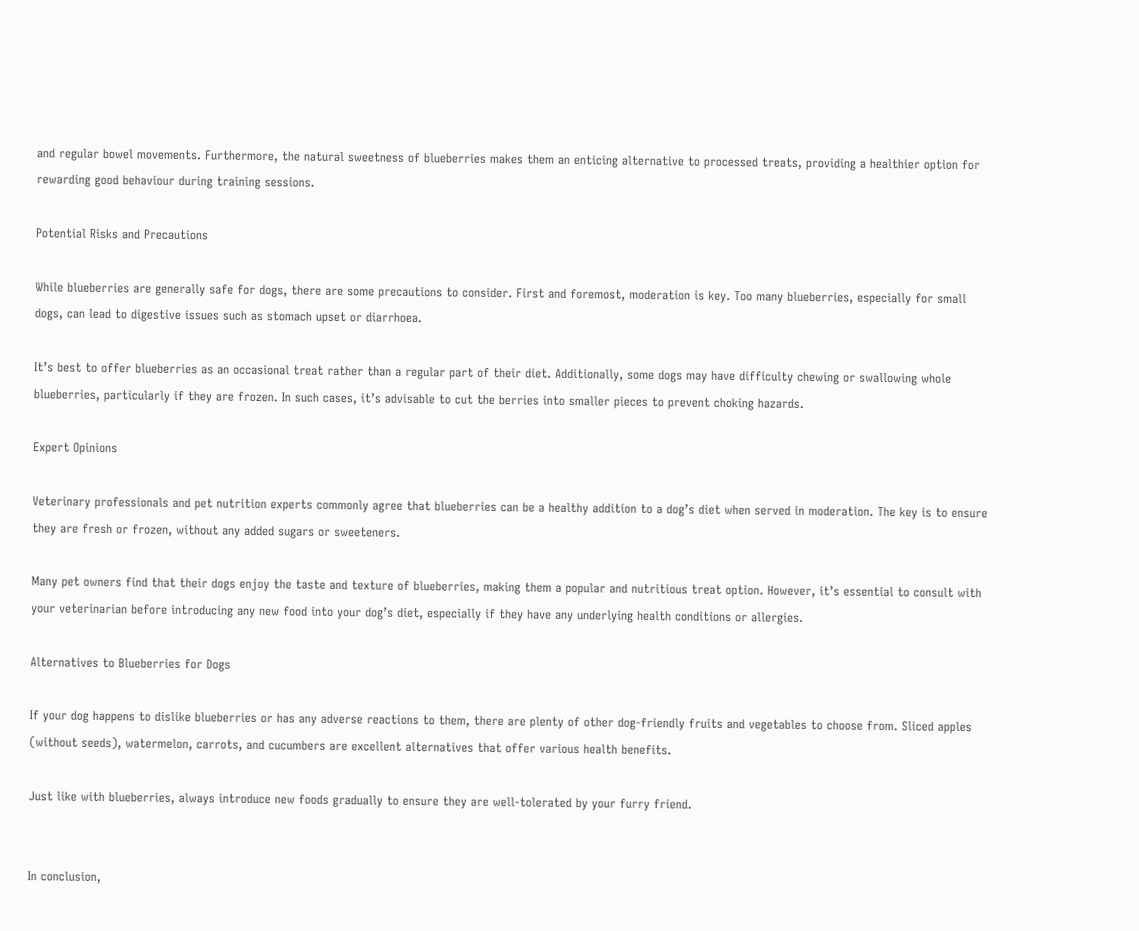and regular bowel movements. Furthermore, the natural sweetness of blueberries makes them an enticing alternative to processed treats, providing a healthier option for rewarding good behaviour during training sessions.

Potential Risks and Precautions

While blueberries are generally safe for dogs, there are some precautions to consider. First and foremost, moderation is key. Too many blueberries, especially for small dogs, can lead to digestive issues such as stomach upset or diarrhoea.

It’s best to offer blueberries as an occasional treat rather than a regular part of their diet. Additionally, some dogs may have difficulty chewing or swallowing whole blueberries, particularly if they are frozen. In such cases, it’s advisable to cut the berries into smaller pieces to prevent choking hazards.

Expert Opinions

Veterinary professionals and pet nutrition experts commonly agree that blueberries can be a healthy addition to a dog’s diet when served in moderation. The key is to ensure they are fresh or frozen, without any added sugars or sweeteners.

Many pet owners find that their dogs enjoy the taste and texture of blueberries, making them a popular and nutritious treat option. However, it’s essential to consult with your veterinarian before introducing any new food into your dog’s diet, especially if they have any underlying health conditions or allergies.

Alternatives to Blueberries for Dogs

If your dog happens to dislike blueberries or has any adverse reactions to them, there are plenty of other dog-friendly fruits and vegetables to choose from. Sliced apples (without seeds), watermelon, carrots, and cucumbers are excellent alternatives that offer various health benefits.

Just like with blueberries, always introduce new foods gradually to ensure they are well-tolerated by your furry friend.


In conclusion,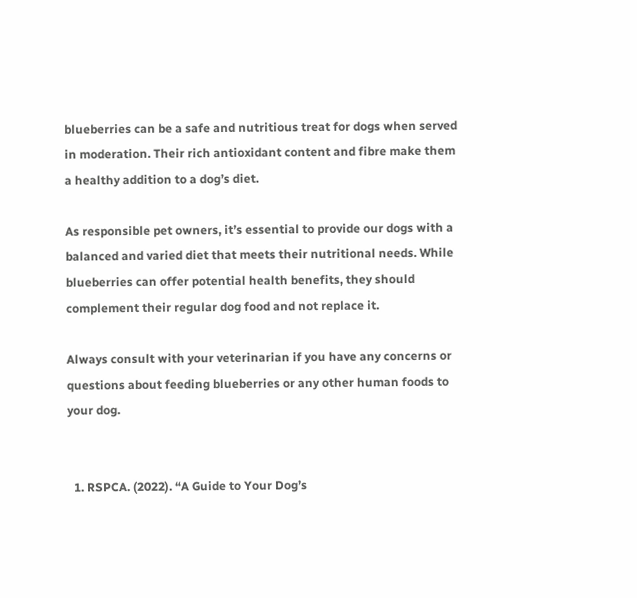blueberries can be a safe and nutritious treat for dogs when served in moderation. Their rich antioxidant content and fibre make them a healthy addition to a dog’s diet.

As responsible pet owners, it’s essential to provide our dogs with a balanced and varied diet that meets their nutritional needs. While blueberries can offer potential health benefits, they should complement their regular dog food and not replace it.

Always consult with your veterinarian if you have any concerns or questions about feeding blueberries or any other human foods to your dog.


  1. RSPCA. (2022). “A Guide to Your Dog’s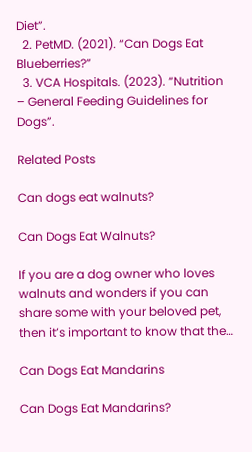Diet”.
  2. PetMD. (2021). “Can Dogs Eat Blueberries?”
  3. VCA Hospitals. (2023). “Nutrition – General Feeding Guidelines for Dogs”.

Related Posts

Can dogs eat walnuts?

Can Dogs Eat Walnuts?

If you are a dog owner who loves walnuts and wonders if you can share some with your beloved pet, then it’s important to know that the…

Can Dogs Eat Mandarins

Can Dogs Eat Mandarins?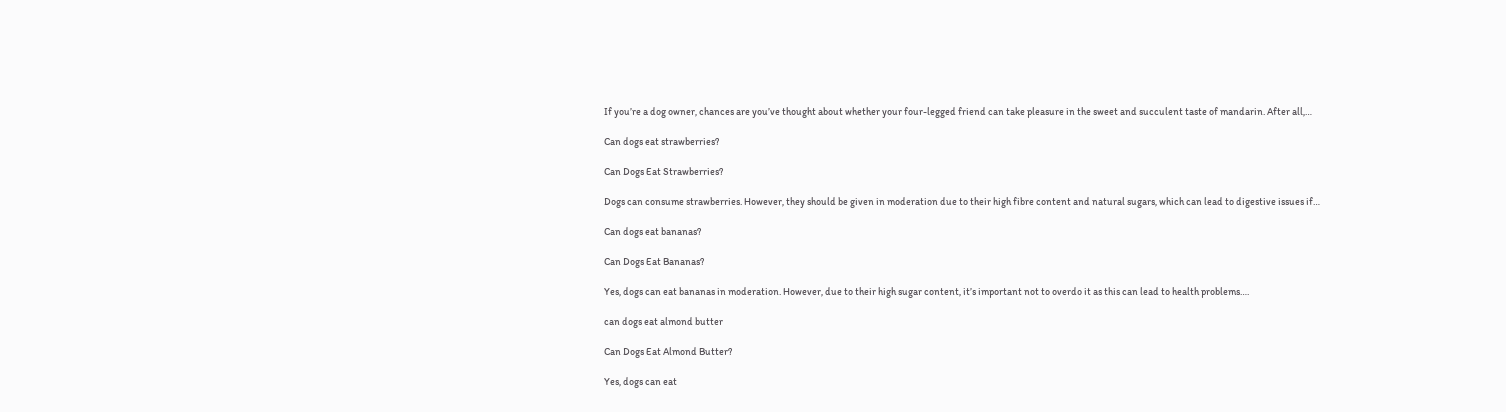If you’re a dog owner, chances are you’ve thought about whether your four-legged friend can take pleasure in the sweet and succulent taste of mandarin. After all,…

Can dogs eat strawberries?

Can Dogs Eat Strawberries?

Dogs can consume strawberries. However, they should be given in moderation due to their high fibre content and natural sugars, which can lead to digestive issues if…

Can dogs eat bananas?

Can Dogs Eat Bananas?

Yes, dogs can eat bananas in moderation. However, due to their high sugar content, it’s important not to overdo it as this can lead to health problems….

can dogs eat almond butter

Can Dogs Eat Almond Butter?

Yes, dogs can eat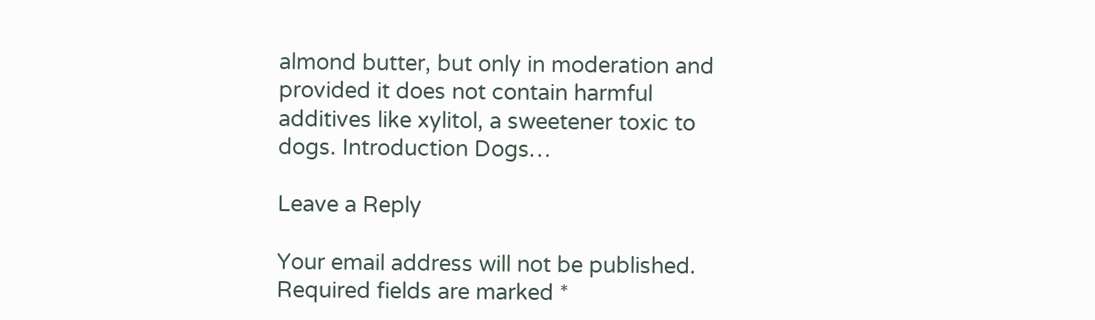almond butter, but only in moderation and provided it does not contain harmful additives like xylitol, a sweetener toxic to dogs. Introduction Dogs…

Leave a Reply

Your email address will not be published. Required fields are marked *